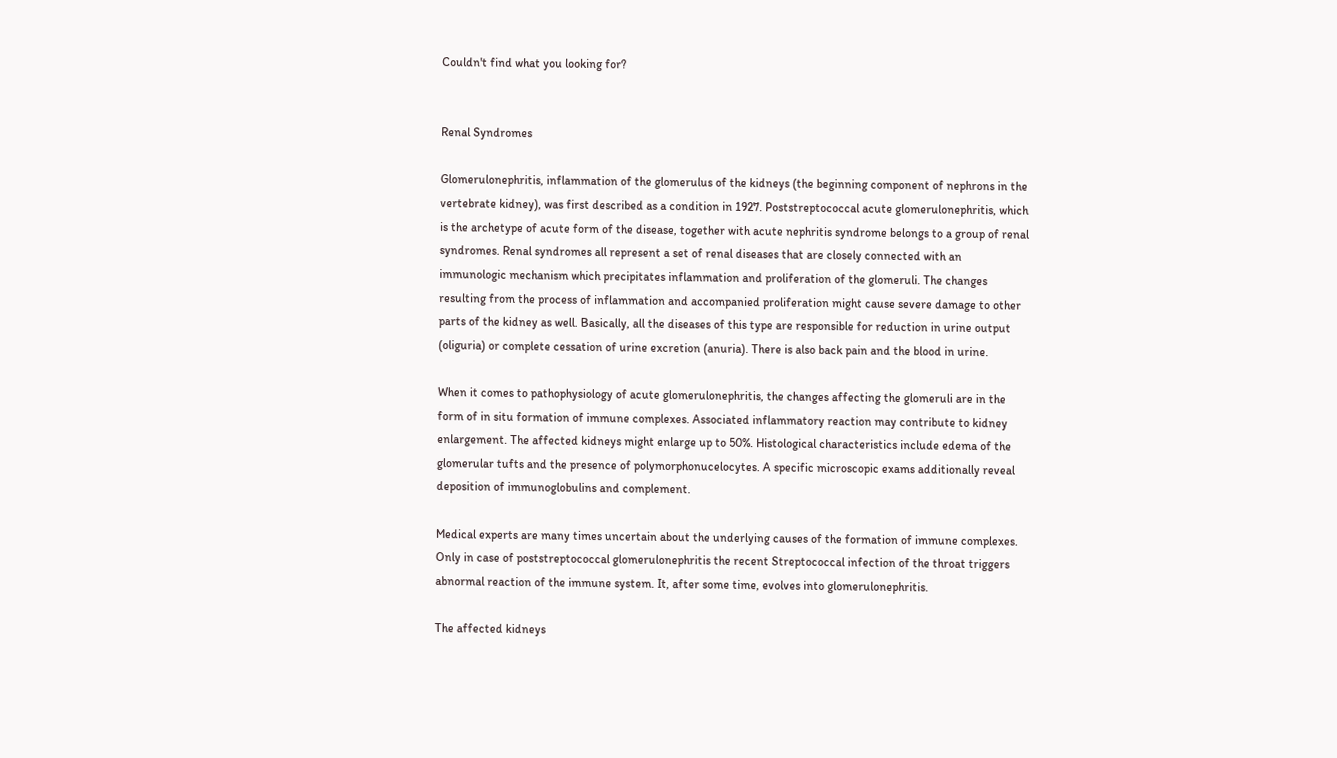Couldn't find what you looking for?


Renal Syndromes

Glomerulonephritis, inflammation of the glomerulus of the kidneys (the beginning component of nephrons in the vertebrate kidney), was first described as a condition in 1927. Poststreptococcal acute glomerulonephritis, which is the archetype of acute form of the disease, together with acute nephritis syndrome belongs to a group of renal syndromes. Renal syndromes all represent a set of renal diseases that are closely connected with an immunologic mechanism which precipitates inflammation and proliferation of the glomeruli. The changes resulting from the process of inflammation and accompanied proliferation might cause severe damage to other parts of the kidney as well. Basically, all the diseases of this type are responsible for reduction in urine output (oliguria) or complete cessation of urine excretion (anuria). There is also back pain and the blood in urine.

When it comes to pathophysiology of acute glomerulonephritis, the changes affecting the glomeruli are in the form of in situ formation of immune complexes. Associated inflammatory reaction may contribute to kidney enlargement. The affected kidneys might enlarge up to 50%. Histological characteristics include edema of the glomerular tufts and the presence of polymorphonucelocytes. A specific microscopic exams additionally reveal deposition of immunoglobulins and complement.

Medical experts are many times uncertain about the underlying causes of the formation of immune complexes. Only in case of poststreptococcal glomerulonephritis the recent Streptococcal infection of the throat triggers abnormal reaction of the immune system. It, after some time, evolves into glomerulonephritis.

The affected kidneys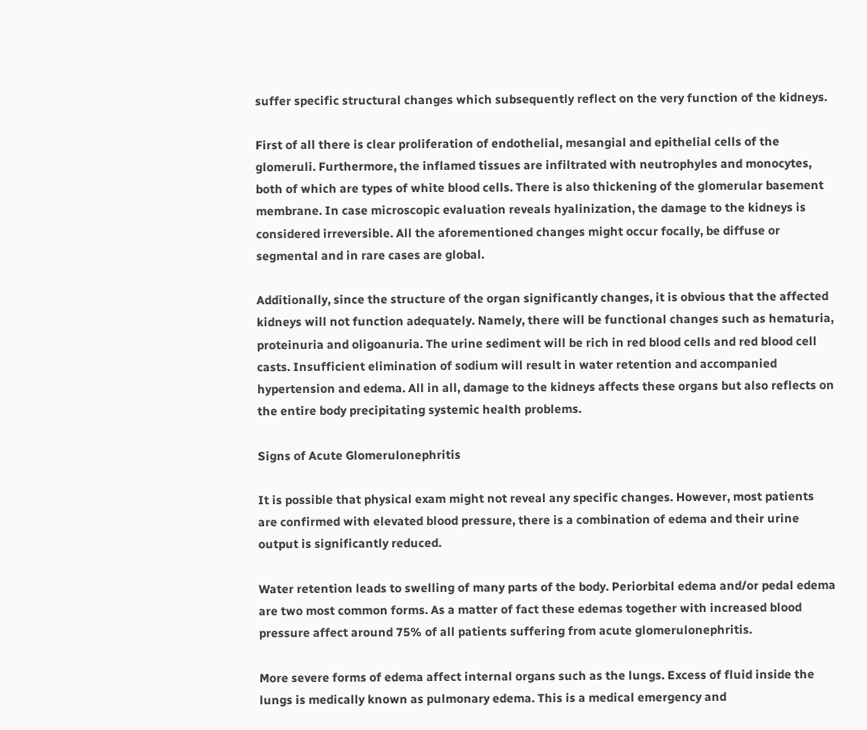suffer specific structural changes which subsequently reflect on the very function of the kidneys.

First of all there is clear proliferation of endothelial, mesangial and epithelial cells of the glomeruli. Furthermore, the inflamed tissues are infiltrated with neutrophyles and monocytes, both of which are types of white blood cells. There is also thickening of the glomerular basement membrane. In case microscopic evaluation reveals hyalinization, the damage to the kidneys is considered irreversible. All the aforementioned changes might occur focally, be diffuse or segmental and in rare cases are global.

Additionally, since the structure of the organ significantly changes, it is obvious that the affected kidneys will not function adequately. Namely, there will be functional changes such as hematuria, proteinuria and oligoanuria. The urine sediment will be rich in red blood cells and red blood cell casts. Insufficient elimination of sodium will result in water retention and accompanied hypertension and edema. All in all, damage to the kidneys affects these organs but also reflects on the entire body precipitating systemic health problems.

Signs of Acute Glomerulonephritis

It is possible that physical exam might not reveal any specific changes. However, most patients are confirmed with elevated blood pressure, there is a combination of edema and their urine output is significantly reduced.

Water retention leads to swelling of many parts of the body. Periorbital edema and/or pedal edema are two most common forms. As a matter of fact these edemas together with increased blood pressure affect around 75% of all patients suffering from acute glomerulonephritis.

More severe forms of edema affect internal organs such as the lungs. Excess of fluid inside the lungs is medically known as pulmonary edema. This is a medical emergency and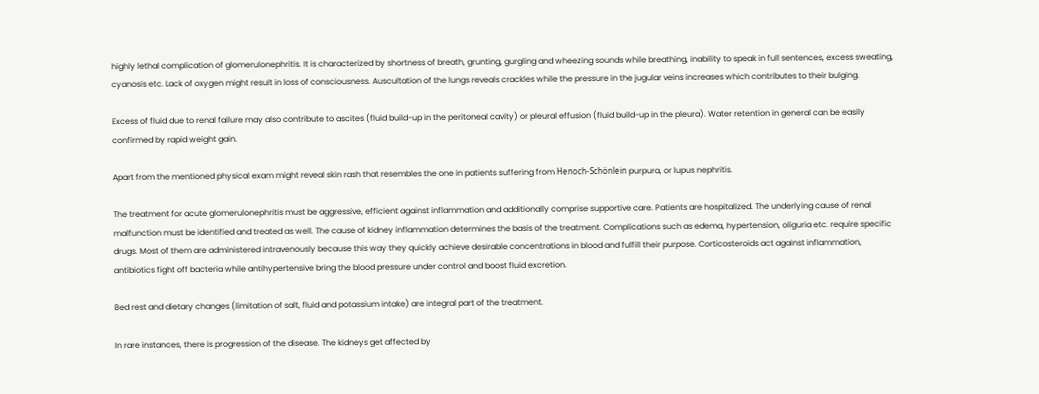highly lethal complication of glomerulonephritis. It is characterized by shortness of breath, grunting, gurgling and wheezing sounds while breathing, inability to speak in full sentences, excess sweating, cyanosis etc. Lack of oxygen might result in loss of consciousness. Auscultation of the lungs reveals crackles while the pressure in the jugular veins increases which contributes to their bulging.

Excess of fluid due to renal failure may also contribute to ascites (fluid build-up in the peritoneal cavity) or pleural effusion (fluid build-up in the pleura). Water retention in general can be easily confirmed by rapid weight gain.

Apart from the mentioned physical exam might reveal skin rash that resembles the one in patients suffering from Henoch-Schönlein purpura, or lupus nephritis.

The treatment for acute glomerulonephritis must be aggressive, efficient against inflammation and additionally comprise supportive care. Patients are hospitalized. The underlying cause of renal malfunction must be identified and treated as well. The cause of kidney inflammation determines the basis of the treatment. Complications such as edema, hypertension, oliguria etc. require specific drugs. Most of them are administered intravenously because this way they quickly achieve desirable concentrations in blood and fulfill their purpose. Corticosteroids act against inflammation, antibiotics fight off bacteria while antihypertensive bring the blood pressure under control and boost fluid excretion.

Bed rest and dietary changes (limitation of salt, fluid and potassium intake) are integral part of the treatment.

In rare instances, there is progression of the disease. The kidneys get affected by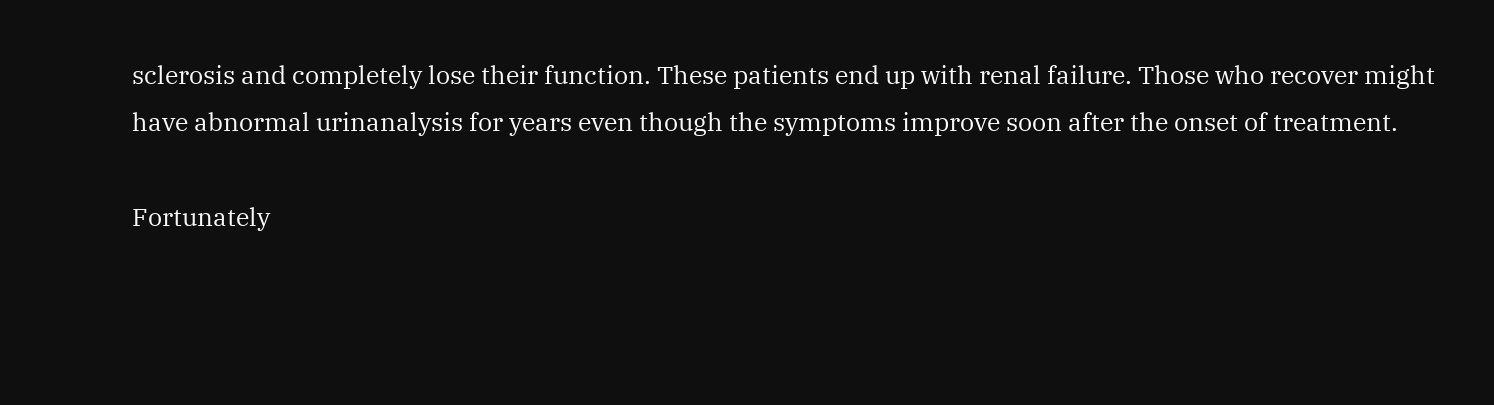sclerosis and completely lose their function. These patients end up with renal failure. Those who recover might have abnormal urinanalysis for years even though the symptoms improve soon after the onset of treatment.

Fortunately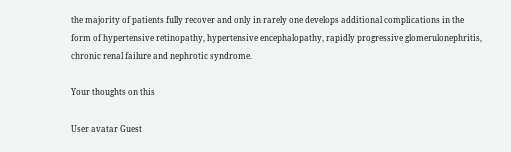the majority of patients fully recover and only in rarely one develops additional complications in the form of hypertensive retinopathy, hypertensive encephalopathy, rapidly progressive glomerulonephritis, chronic renal failure and nephrotic syndrome.

Your thoughts on this

User avatar Guest